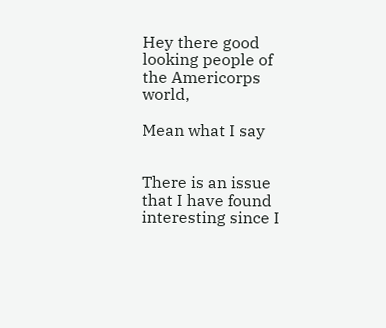Hey there good looking people of the Americorps world,

Mean what I say


There is an issue that I have found interesting since I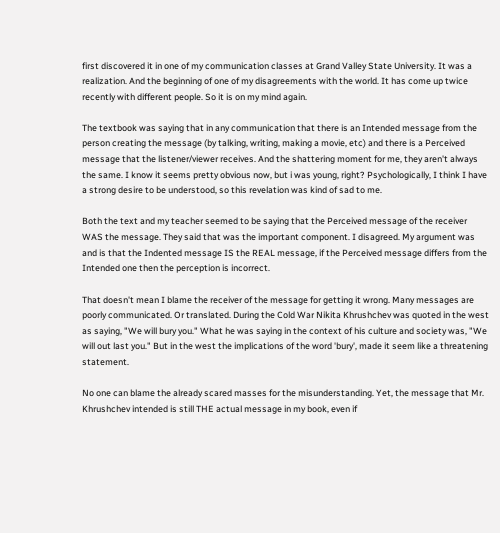first discovered it in one of my communication classes at Grand Valley State University. It was a realization. And the beginning of one of my disagreements with the world. It has come up twice recently with different people. So it is on my mind again.

The textbook was saying that in any communication that there is an Intended message from the person creating the message (by talking, writing, making a movie, etc) and there is a Perceived message that the listener/viewer receives. And the shattering moment for me, they aren't always the same. I know it seems pretty obvious now, but i was young, right? Psychologically, I think I have a strong desire to be understood, so this revelation was kind of sad to me.

Both the text and my teacher seemed to be saying that the Perceived message of the receiver WAS the message. They said that was the important component. I disagreed. My argument was and is that the Indented message IS the REAL message, if the Perceived message differs from the Intended one then the perception is incorrect.

That doesn't mean I blame the receiver of the message for getting it wrong. Many messages are poorly communicated. Or translated. During the Cold War Nikita Khrushchev was quoted in the west as saying, "We will bury you." What he was saying in the context of his culture and society was, "We will out last you." But in the west the implications of the word 'bury', made it seem like a threatening statement.

No one can blame the already scared masses for the misunderstanding. Yet, the message that Mr. Khrushchev intended is still THE actual message in my book, even if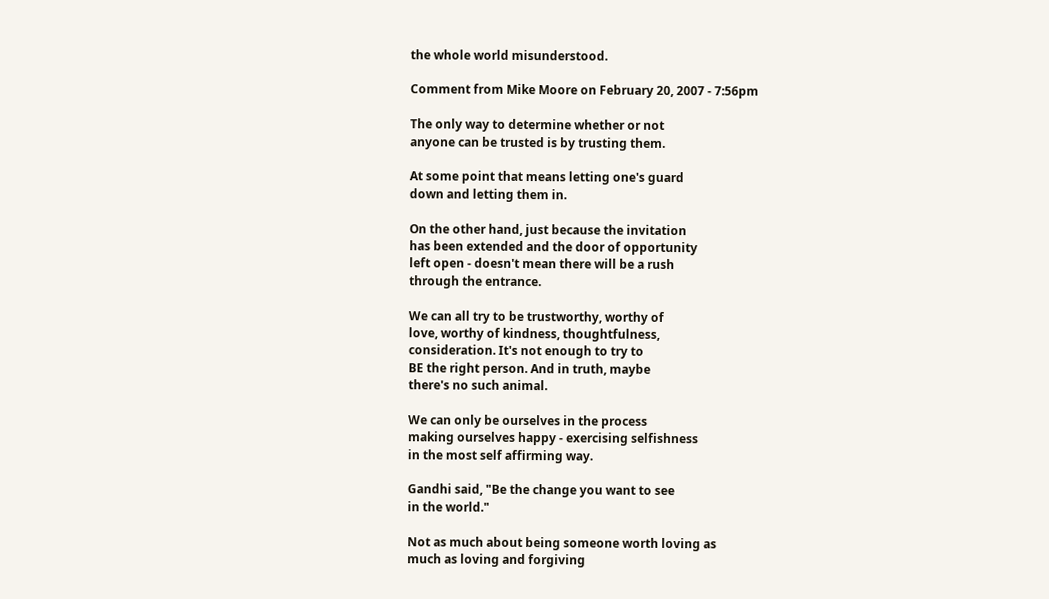the whole world misunderstood.

Comment from Mike Moore on February 20, 2007 - 7:56pm

The only way to determine whether or not
anyone can be trusted is by trusting them.

At some point that means letting one's guard
down and letting them in.

On the other hand, just because the invitation
has been extended and the door of opportunity
left open - doesn't mean there will be a rush
through the entrance.

We can all try to be trustworthy, worthy of
love, worthy of kindness, thoughtfulness,
consideration. It's not enough to try to
BE the right person. And in truth, maybe
there's no such animal.

We can only be ourselves in the process
making ourselves happy - exercising selfishness
in the most self affirming way.

Gandhi said, "Be the change you want to see
in the world."

Not as much about being someone worth loving as
much as loving and forgiving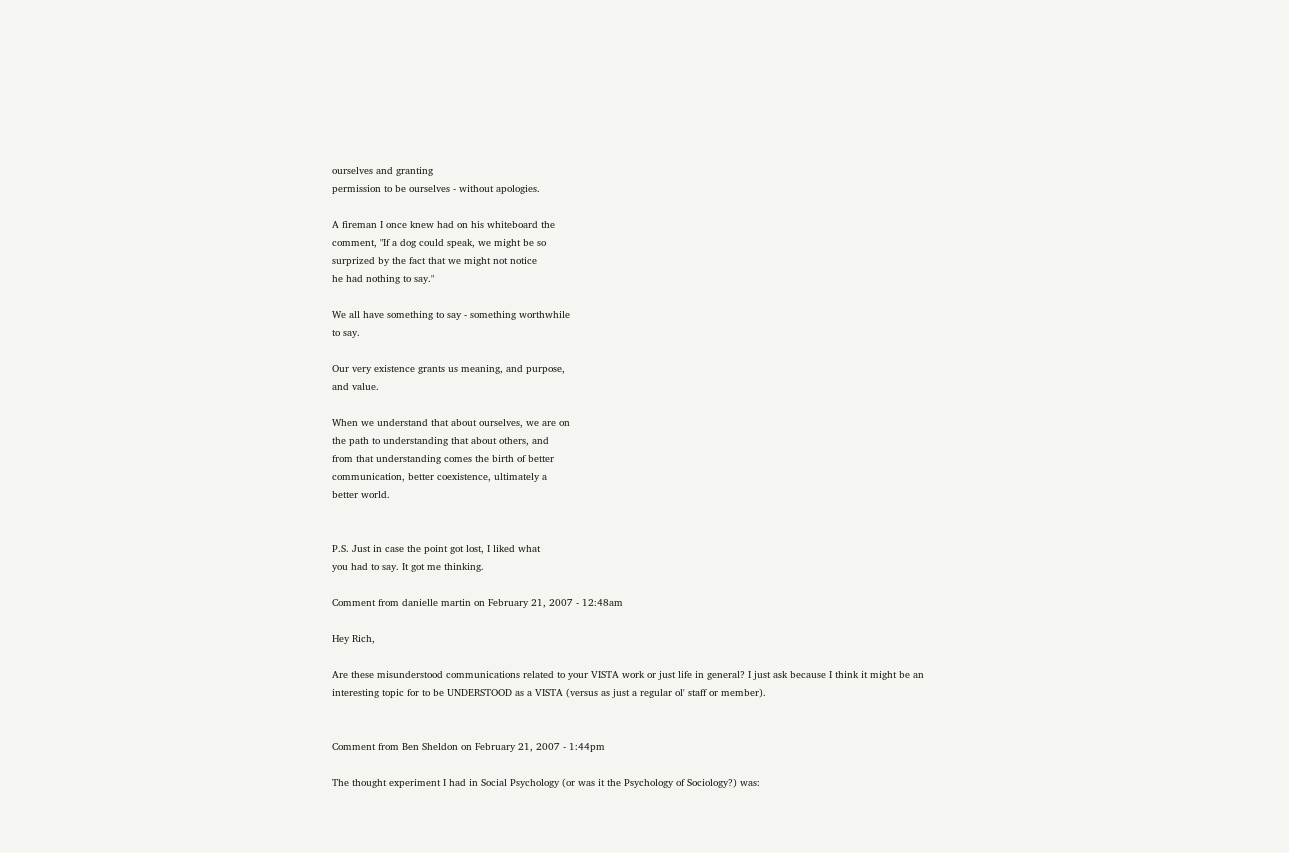ourselves and granting
permission to be ourselves - without apologies.

A fireman I once knew had on his whiteboard the
comment, "If a dog could speak, we might be so
surprized by the fact that we might not notice
he had nothing to say."

We all have something to say - something worthwhile
to say.

Our very existence grants us meaning, and purpose,
and value.

When we understand that about ourselves, we are on
the path to understanding that about others, and
from that understanding comes the birth of better
communication, better coexistence, ultimately a
better world.


P.S. Just in case the point got lost, I liked what
you had to say. It got me thinking.

Comment from danielle martin on February 21, 2007 - 12:48am

Hey Rich,

Are these misunderstood communications related to your VISTA work or just life in general? I just ask because I think it might be an interesting topic for to be UNDERSTOOD as a VISTA (versus as just a regular ol' staff or member).


Comment from Ben Sheldon on February 21, 2007 - 1:44pm

The thought experiment I had in Social Psychology (or was it the Psychology of Sociology?) was: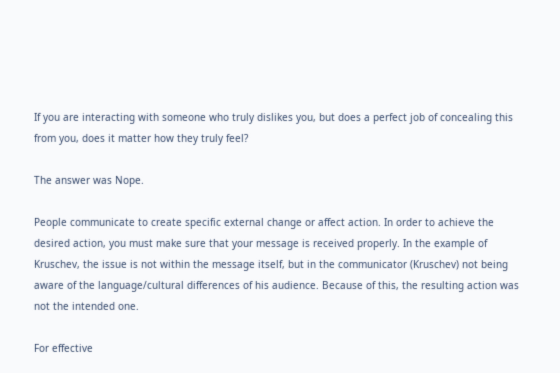If you are interacting with someone who truly dislikes you, but does a perfect job of concealing this from you, does it matter how they truly feel?

The answer was Nope.

People communicate to create specific external change or affect action. In order to achieve the desired action, you must make sure that your message is received properly. In the example of Kruschev, the issue is not within the message itself, but in the communicator (Kruschev) not being aware of the language/cultural differences of his audience. Because of this, the resulting action was not the intended one.

For effective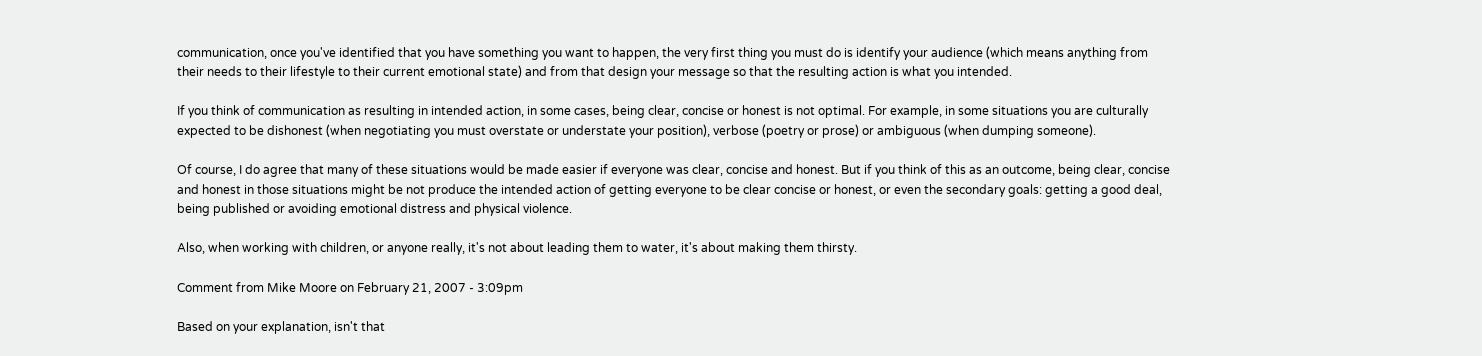communication, once you've identified that you have something you want to happen, the very first thing you must do is identify your audience (which means anything from their needs to their lifestyle to their current emotional state) and from that design your message so that the resulting action is what you intended.

If you think of communication as resulting in intended action, in some cases, being clear, concise or honest is not optimal. For example, in some situations you are culturally expected to be dishonest (when negotiating you must overstate or understate your position), verbose (poetry or prose) or ambiguous (when dumping someone).

Of course, I do agree that many of these situations would be made easier if everyone was clear, concise and honest. But if you think of this as an outcome, being clear, concise and honest in those situations might be not produce the intended action of getting everyone to be clear concise or honest, or even the secondary goals: getting a good deal, being published or avoiding emotional distress and physical violence.

Also, when working with children, or anyone really, it's not about leading them to water, it's about making them thirsty.

Comment from Mike Moore on February 21, 2007 - 3:09pm

Based on your explanation, isn't that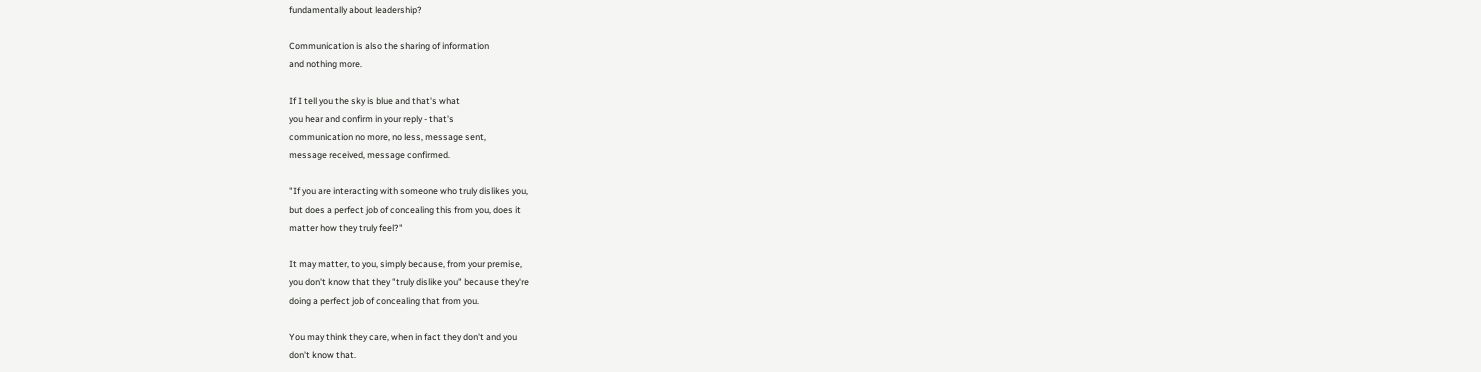fundamentally about leadership?

Communication is also the sharing of information
and nothing more.

If I tell you the sky is blue and that's what
you hear and confirm in your reply - that's
communication no more, no less, message sent,
message received, message confirmed.

"If you are interacting with someone who truly dislikes you,
but does a perfect job of concealing this from you, does it
matter how they truly feel?"

It may matter, to you, simply because, from your premise,
you don't know that they "truly dislike you" because they're
doing a perfect job of concealing that from you.

You may think they care, when in fact they don't and you
don't know that.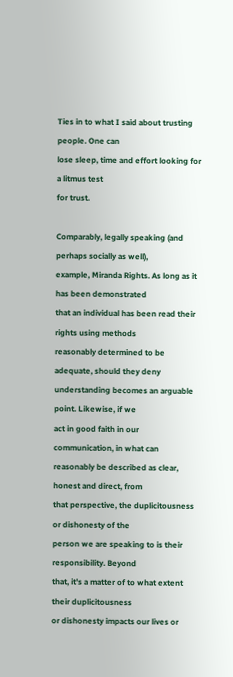Ties in to what I said about trusting people. One can
lose sleep, time and effort looking for a litmus test
for trust.

Comparably, legally speaking (and perhaps socially as well),
example, Miranda Rights. As long as it has been demonstrated
that an individual has been read their rights using methods
reasonably determined to be adequate, should they deny
understanding becomes an arguable point. Likewise, if we
act in good faith in our communication, in what can
reasonably be described as clear, honest and direct, from
that perspective, the duplicitousness or dishonesty of the
person we are speaking to is their responsibility. Beyond
that, it's a matter of to what extent their duplicitousness
or dishonesty impacts our lives or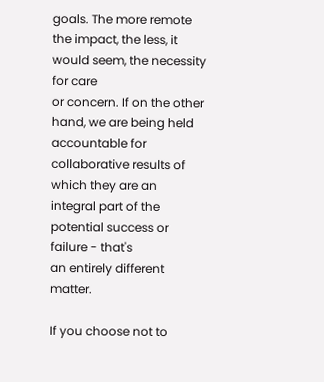goals. The more remote
the impact, the less, it would seem, the necessity for care
or concern. If on the other hand, we are being held
accountable for collaborative results of which they are an
integral part of the potential success or failure - that's
an entirely different matter.

If you choose not to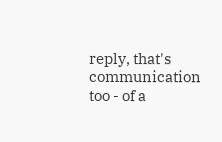reply, that's communication
too - of a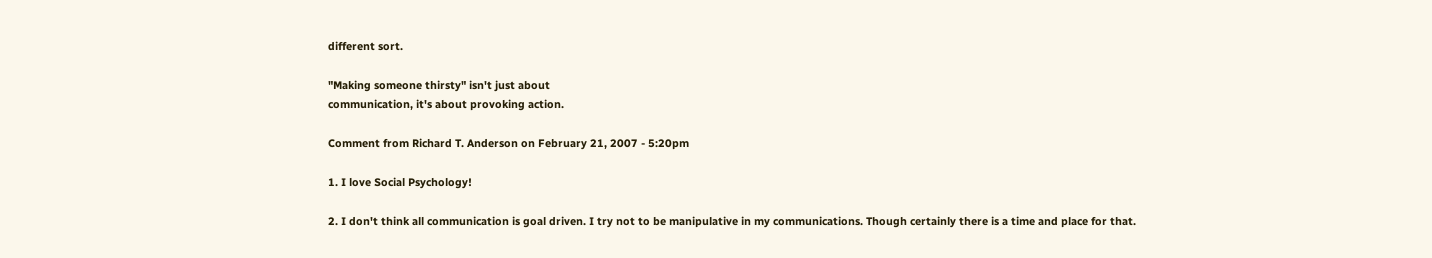different sort.

"Making someone thirsty" isn't just about
communication, it's about provoking action.

Comment from Richard T. Anderson on February 21, 2007 - 5:20pm

1. I love Social Psychology!

2. I don't think all communication is goal driven. I try not to be manipulative in my communications. Though certainly there is a time and place for that.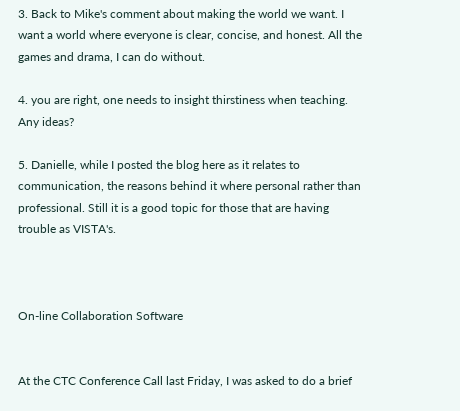3. Back to Mike's comment about making the world we want. I want a world where everyone is clear, concise, and honest. All the games and drama, I can do without.

4. you are right, one needs to insight thirstiness when teaching. Any ideas?

5. Danielle, while I posted the blog here as it relates to communication, the reasons behind it where personal rather than professional. Still it is a good topic for those that are having trouble as VISTA's.



On-line Collaboration Software


At the CTC Conference Call last Friday, I was asked to do a brief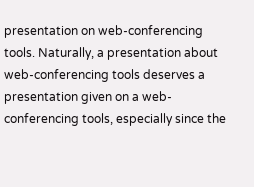presentation on web-conferencing tools. Naturally, a presentation about web-conferencing tools deserves a presentation given on a web-conferencing tools, especially since the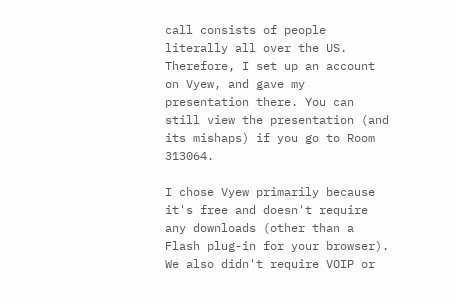call consists of people literally all over the US. Therefore, I set up an account on Vyew, and gave my presentation there. You can still view the presentation (and its mishaps) if you go to Room 313064.

I chose Vyew primarily because it's free and doesn't require any downloads (other than a Flash plug-in for your browser). We also didn't require VOIP or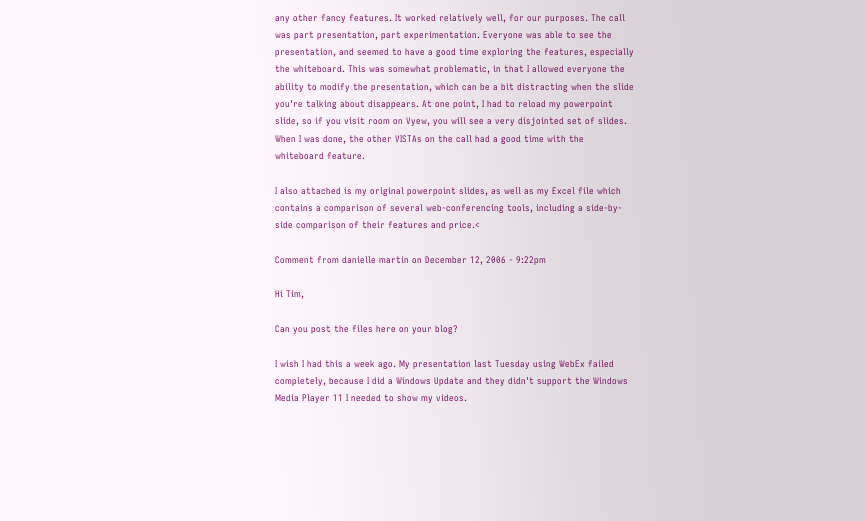any other fancy features. It worked relatively well, for our purposes. The call was part presentation, part experimentation. Everyone was able to see the presentation, and seemed to have a good time exploring the features, especially the whiteboard. This was somewhat problematic, in that I allowed everyone the ability to modify the presentation, which can be a bit distracting when the slide you're talking about disappears. At one point, I had to reload my powerpoint slide, so if you visit room on Vyew, you will see a very disjointed set of slides. When I was done, the other VISTAs on the call had a good time with the whiteboard feature.

I also attached is my original powerpoint slides, as well as my Excel file which contains a comparison of several web-conferencing tools, including a side-by-side comparison of their features and price.<

Comment from danielle martin on December 12, 2006 - 9:22pm

Hi Tim,

Can you post the files here on your blog?

I wish I had this a week ago. My presentation last Tuesday using WebEx failed completely, because I did a Windows Update and they didn't support the Windows Media Player 11 I needed to show my videos.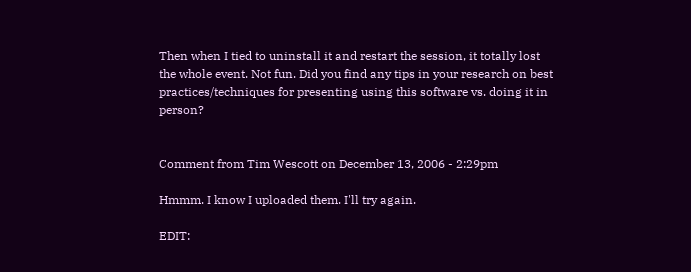Then when I tied to uninstall it and restart the session, it totally lost the whole event. Not fun. Did you find any tips in your research on best practices/techniques for presenting using this software vs. doing it in person?


Comment from Tim Wescott on December 13, 2006 - 2:29pm

Hmmm. I know I uploaded them. I'll try again.

EDIT: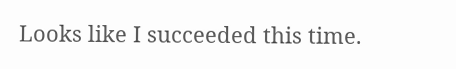Looks like I succeeded this time.